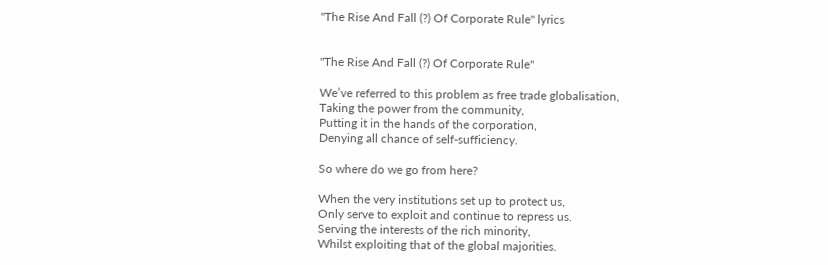"The Rise And Fall (?) Of Corporate Rule" lyrics


"The Rise And Fall (?) Of Corporate Rule"

We’ve referred to this problem as free trade globalisation,
Taking the power from the community,
Putting it in the hands of the corporation,
Denying all chance of self-sufficiency.

So where do we go from here?

When the very institutions set up to protect us,
Only serve to exploit and continue to repress us.
Serving the interests of the rich minority,
Whilst exploiting that of the global majorities.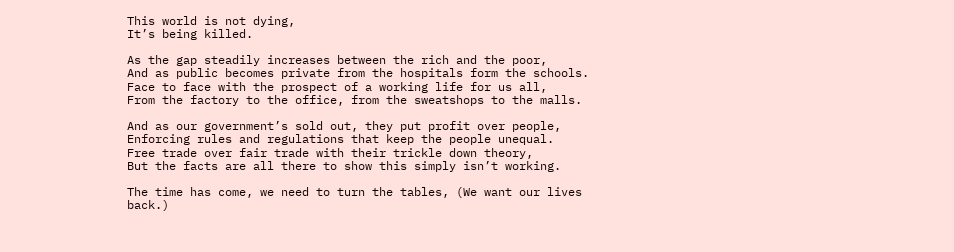This world is not dying,
It’s being killed.

As the gap steadily increases between the rich and the poor,
And as public becomes private from the hospitals form the schools.
Face to face with the prospect of a working life for us all,
From the factory to the office, from the sweatshops to the malls.

And as our government’s sold out, they put profit over people,
Enforcing rules and regulations that keep the people unequal.
Free trade over fair trade with their trickle down theory,
But the facts are all there to show this simply isn’t working.

The time has come, we need to turn the tables, (We want our lives back.)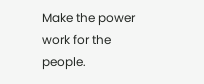Make the power work for the people.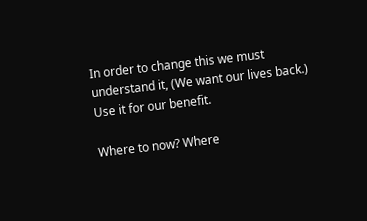In order to change this we must understand it, (We want our lives back.)
Use it for our benefit.

Where to now? Where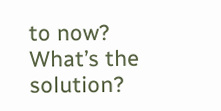to now? What’s the solution?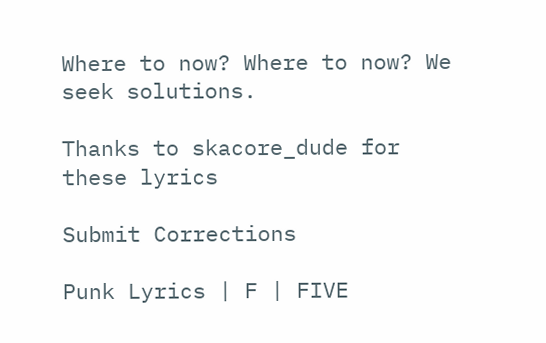Where to now? Where to now? We seek solutions.

Thanks to skacore_dude for these lyrics

Submit Corrections

Punk Lyrics | F | FIVE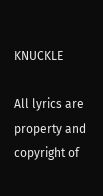KNUCKLE

All lyrics are property and copyright of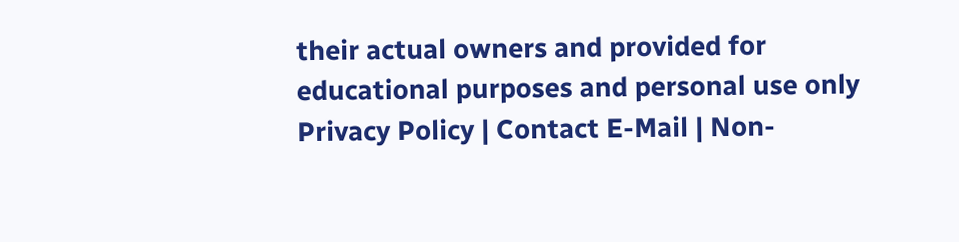their actual owners and provided for educational purposes and personal use only
Privacy Policy | Contact E-Mail | Non-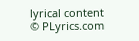lyrical content © PLyrics.com